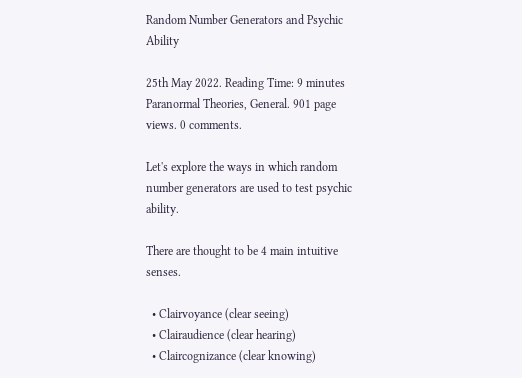Random Number Generators and Psychic Ability

25th May 2022. Reading Time: 9 minutes Paranormal Theories, General. 901 page views. 0 comments.

Let's explore the ways in which random number generators are used to test psychic ability.

There are thought to be 4 main intuitive senses.

  • Clairvoyance (clear seeing)
  • Clairaudience (clear hearing)
  • Claircognizance (clear knowing)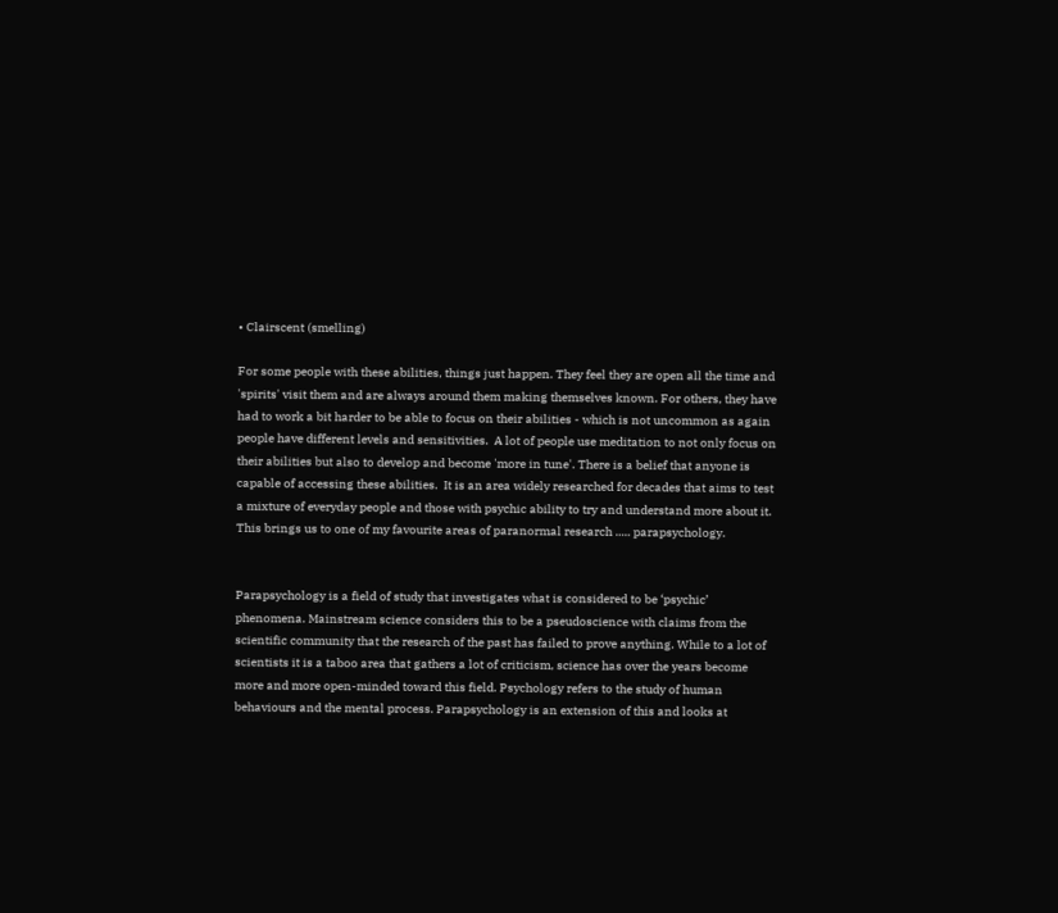• Clairscent (smelling)

For some people with these abilities, things just happen. They feel they are open all the time and 'spirits' visit them and are always around them making themselves known. For others, they have had to work a bit harder to be able to focus on their abilities - which is not uncommon as again people have different levels and sensitivities.  A lot of people use meditation to not only focus on their abilities but also to develop and become 'more in tune'. There is a belief that anyone is capable of accessing these abilities.  It is an area widely researched for decades that aims to test a mixture of everyday people and those with psychic ability to try and understand more about it.  This brings us to one of my favourite areas of paranormal research ..... parapsychology.


Parapsychology is a field of study that investigates what is considered to be ‘psychic’ phenomena. Mainstream science considers this to be a pseudoscience with claims from the scientific community that the research of the past has failed to prove anything. While to a lot of scientists it is a taboo area that gathers a lot of criticism, science has over the years become more and more open-minded toward this field. Psychology refers to the study of human behaviours and the mental process. Parapsychology is an extension of this and looks at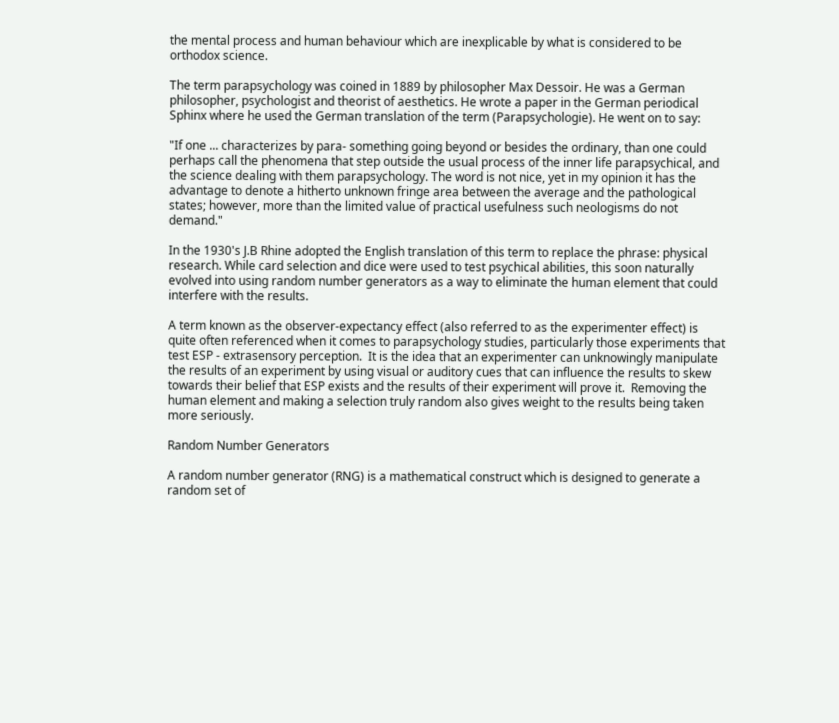the mental process and human behaviour which are inexplicable by what is considered to be orthodox science.

The term parapsychology was coined in 1889 by philosopher Max Dessoir. He was a German philosopher, psychologist and theorist of aesthetics. He wrote a paper in the German periodical Sphinx where he used the German translation of the term (Parapsychologie). He went on to say:

"If one ... characterizes by para- something going beyond or besides the ordinary, than one could perhaps call the phenomena that step outside the usual process of the inner life parapsychical, and the science dealing with them parapsychology. The word is not nice, yet in my opinion it has the advantage to denote a hitherto unknown fringe area between the average and the pathological states; however, more than the limited value of practical usefulness such neologisms do not demand."

In the 1930's J.B Rhine adopted the English translation of this term to replace the phrase: physical research. While card selection and dice were used to test psychical abilities, this soon naturally evolved into using random number generators as a way to eliminate the human element that could interfere with the results.

A term known as the observer-expectancy effect (also referred to as the experimenter effect) is quite often referenced when it comes to parapsychology studies, particularly those experiments that test ESP - extrasensory perception.  It is the idea that an experimenter can unknowingly manipulate the results of an experiment by using visual or auditory cues that can influence the results to skew towards their belief that ESP exists and the results of their experiment will prove it.  Removing the human element and making a selection truly random also gives weight to the results being taken more seriously.

Random Number Generators

A random number generator (RNG) is a mathematical construct which is designed to generate a random set of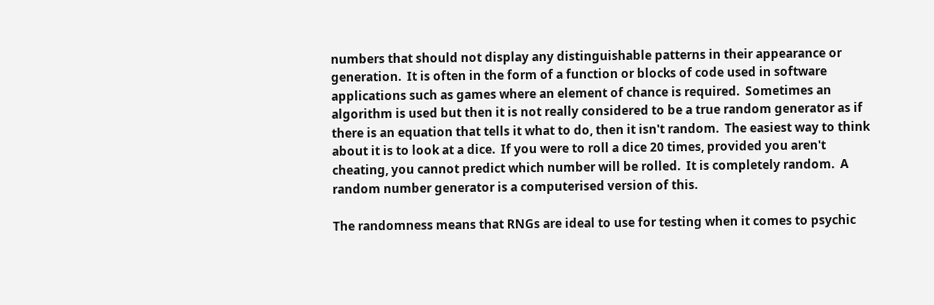numbers that should not display any distinguishable patterns in their appearance or generation.  It is often in the form of a function or blocks of code used in software applications such as games where an element of chance is required.  Sometimes an algorithm is used but then it is not really considered to be a true random generator as if there is an equation that tells it what to do, then it isn't random.  The easiest way to think about it is to look at a dice.  If you were to roll a dice 20 times, provided you aren't cheating, you cannot predict which number will be rolled.  It is completely random.  A random number generator is a computerised version of this.

The randomness means that RNGs are ideal to use for testing when it comes to psychic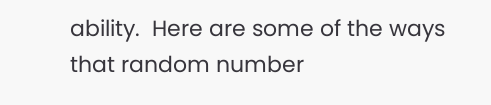ability.  Here are some of the ways that random number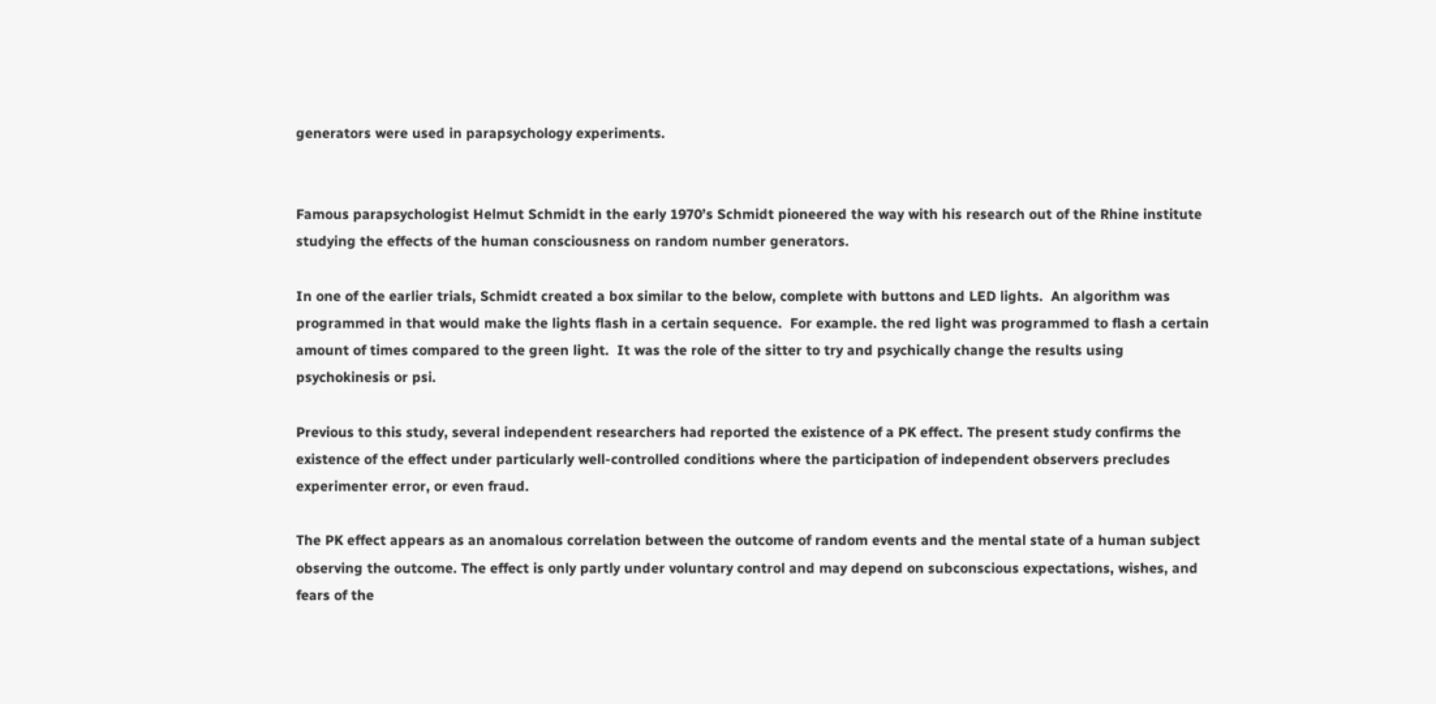generators were used in parapsychology experiments.


Famous parapsychologist Helmut Schmidt in the early 1970’s Schmidt pioneered the way with his research out of the Rhine institute studying the effects of the human consciousness on random number generators.

In one of the earlier trials, Schmidt created a box similar to the below, complete with buttons and LED lights.  An algorithm was programmed in that would make the lights flash in a certain sequence.  For example. the red light was programmed to flash a certain amount of times compared to the green light.  It was the role of the sitter to try and psychically change the results using psychokinesis or psi.

Previous to this study, several independent researchers had reported the existence of a PK effect. The present study confirms the existence of the effect under particularly well-controlled conditions where the participation of independent observers precludes experimenter error, or even fraud.

The PK effect appears as an anomalous correlation between the outcome of random events and the mental state of a human subject observing the outcome. The effect is only partly under voluntary control and may depend on subconscious expectations, wishes, and fears of the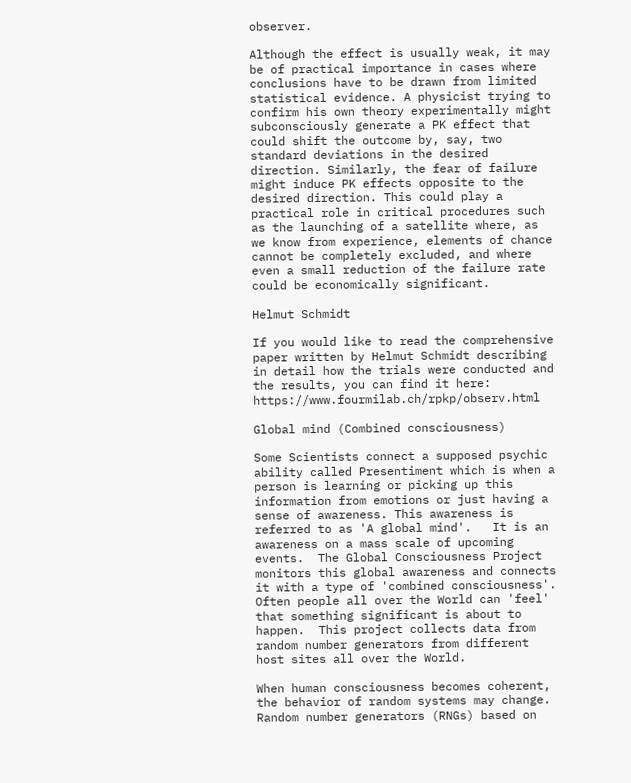observer.

Although the effect is usually weak, it may be of practical importance in cases where conclusions have to be drawn from limited statistical evidence. A physicist trying to confirm his own theory experimentally might subconsciously generate a PK effect that could shift the outcome by, say, two standard deviations in the desired direction. Similarly, the fear of failure might induce PK effects opposite to the desired direction. This could play a practical role in critical procedures such as the launching of a satellite where, as we know from experience, elements of chance cannot be completely excluded, and where even a small reduction of the failure rate could be economically significant.

Helmut Schmidt

If you would like to read the comprehensive paper written by Helmut Schmidt describing in detail how the trials were conducted and the results, you can find it here: https://www.fourmilab.ch/rpkp/observ.html

Global mind (Combined consciousness)

Some Scientists connect a supposed psychic ability called Presentiment which is when a person is learning or picking up this information from emotions or just having a sense of awareness. This awareness is referred to as 'A global mind'.   It is an awareness on a mass scale of upcoming events.  The Global Consciousness Project monitors this global awareness and connects it with a type of 'combined consciousness'.  Often people all over the World can 'feel' that something significant is about to happen.  This project collects data from random number generators from different host sites all over the World.

When human consciousness becomes coherent, the behavior of random systems may change. Random number generators (RNGs) based on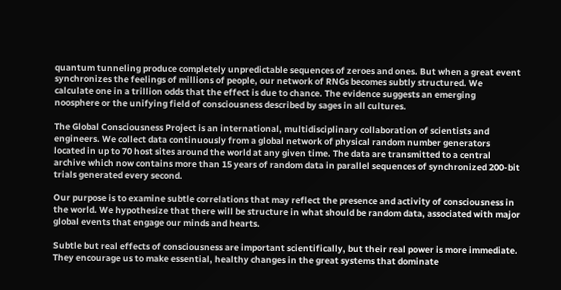quantum tunneling produce completely unpredictable sequences of zeroes and ones. But when a great event synchronizes the feelings of millions of people, our network of RNGs becomes subtly structured. We calculate one in a trillion odds that the effect is due to chance. The evidence suggests an emerging noosphere or the unifying field of consciousness described by sages in all cultures.

The Global Consciousness Project is an international, multidisciplinary collaboration of scientists and engineers. We collect data continuously from a global network of physical random number generators located in up to 70 host sites around the world at any given time. The data are transmitted to a central archive which now contains more than 15 years of random data in parallel sequences of synchronized 200-bit trials generated every second.

Our purpose is to examine subtle correlations that may reflect the presence and activity of consciousness in the world. We hypothesize that there will be structure in what should be random data, associated with major global events that engage our minds and hearts.

Subtle but real effects of consciousness are important scientifically, but their real power is more immediate. They encourage us to make essential, healthy changes in the great systems that dominate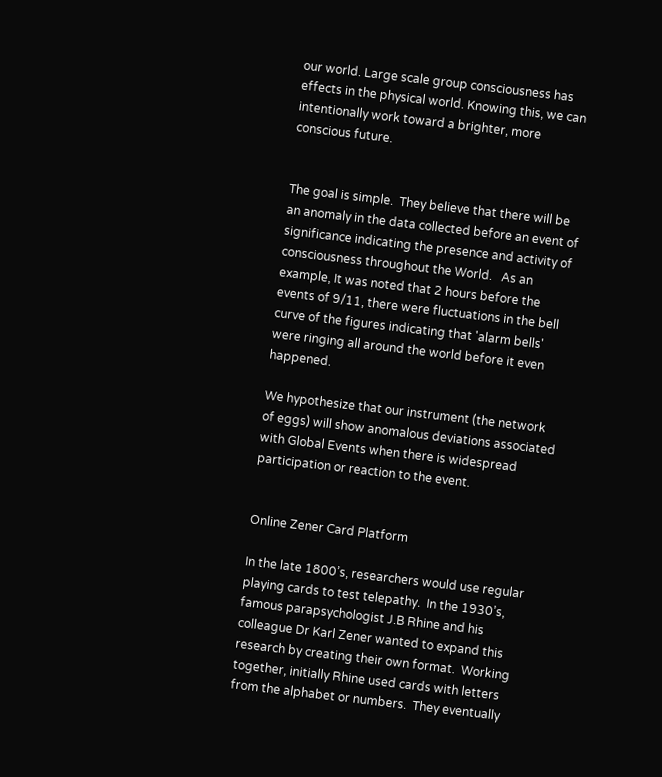our world. Large scale group consciousness has effects in the physical world. Knowing this, we can intentionally work toward a brighter, more conscious future.


The goal is simple.  They believe that there will be an anomaly in the data collected before an event of significance indicating the presence and activity of consciousness throughout the World.   As an example, It was noted that 2 hours before the events of 9/11, there were fluctuations in the bell curve of the figures indicating that 'alarm bells' were ringing all around the world before it even happened.

We hypothesize that our instrument (the network of eggs) will show anomalous deviations associated with Global Events when there is widespread participation or reaction to the event.


Online Zener Card Platform

In the late 1800’s, researchers would use regular playing cards to test telepathy.  In the 1930’s, famous parapsychologist J.B Rhine and his colleague Dr Karl Zener wanted to expand this research by creating their own format.  Working together, initially Rhine used cards with letters from the alphabet or numbers.  They eventually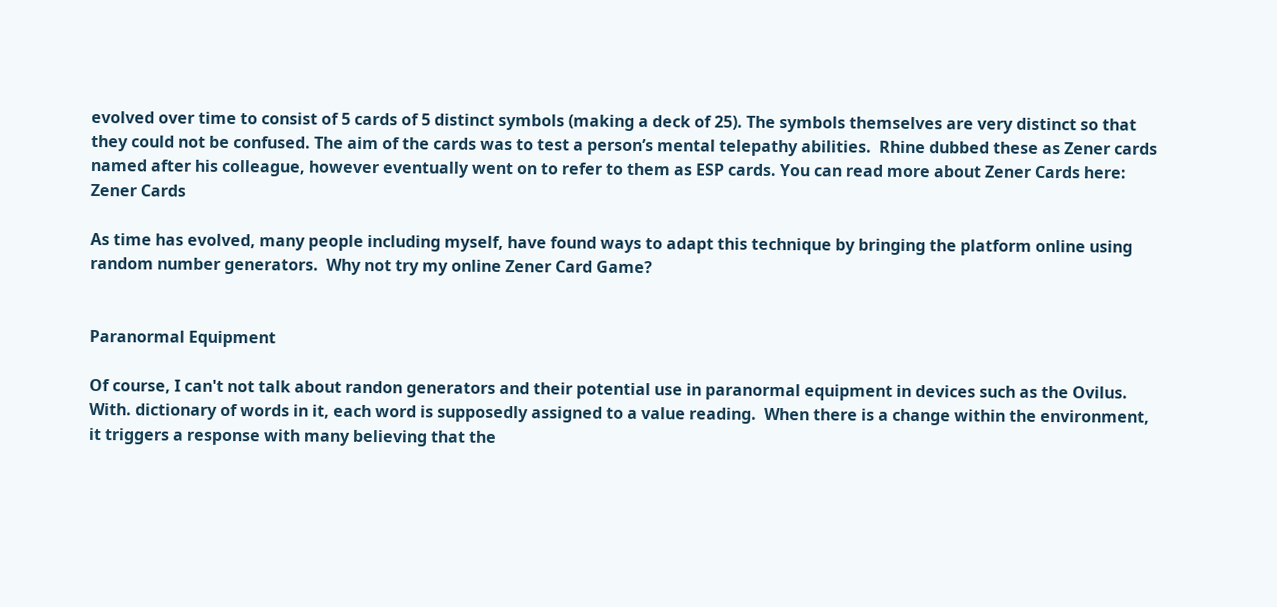evolved over time to consist of 5 cards of 5 distinct symbols (making a deck of 25). The symbols themselves are very distinct so that they could not be confused. The aim of the cards was to test a person’s mental telepathy abilities.  Rhine dubbed these as Zener cards named after his colleague, however eventually went on to refer to them as ESP cards. You can read more about Zener Cards here: Zener Cards

As time has evolved, many people including myself, have found ways to adapt this technique by bringing the platform online using random number generators.  Why not try my online Zener Card Game?


Paranormal Equipment

Of course, I can't not talk about randon generators and their potential use in paranormal equipment in devices such as the Ovilus.  With. dictionary of words in it, each word is supposedly assigned to a value reading.  When there is a change within the environment, it triggers a response with many believing that the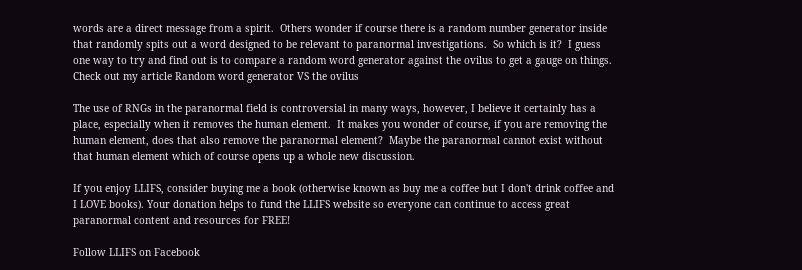words are a direct message from a spirit.  Others wonder if course there is a random number generator inside that randomly spits out a word designed to be relevant to paranormal investigations.  So which is it?  I guess one way to try and find out is to compare a random word generator against the ovilus to get a gauge on things.  Check out my article Random word generator VS the ovilus

The use of RNGs in the paranormal field is controversial in many ways, however, I believe it certainly has a place, especially when it removes the human element.  It makes you wonder of course, if you are removing the human element, does that also remove the paranormal element?  Maybe the paranormal cannot exist without that human element which of course opens up a whole new discussion.

If you enjoy LLIFS, consider buying me a book (otherwise known as buy me a coffee but I don't drink coffee and I LOVE books). Your donation helps to fund the LLIFS website so everyone can continue to access great paranormal content and resources for FREE!

Follow LLIFS on Facebook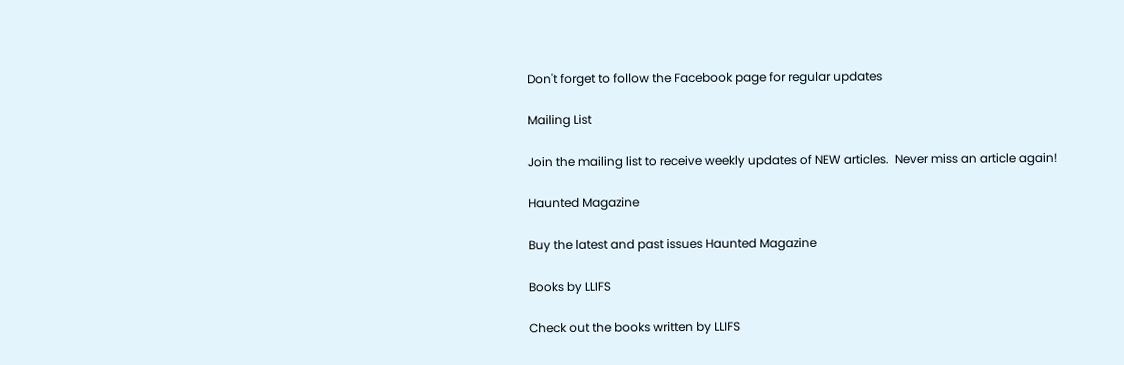Don't forget to follow the Facebook page for regular updates

Mailing List

Join the mailing list to receive weekly updates of NEW articles.  Never miss an article again!

Haunted Magazine

Buy the latest and past issues Haunted Magazine

Books by LLIFS

Check out the books written by LLIFS